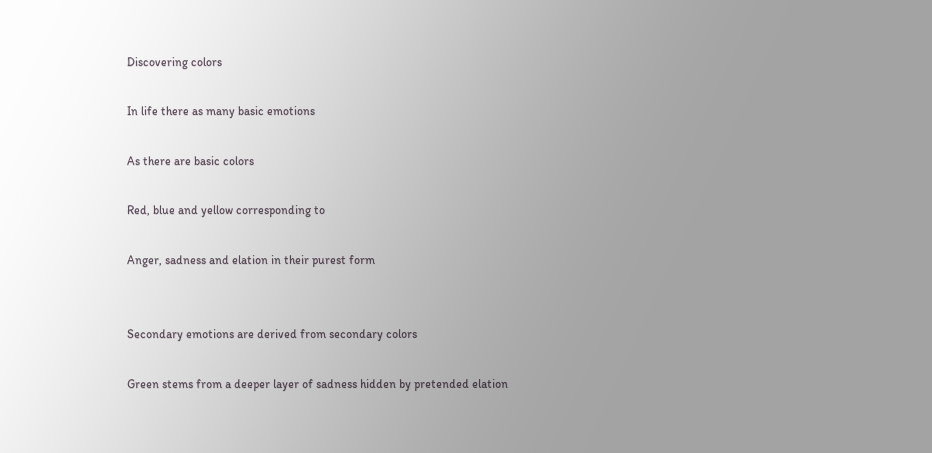Discovering colors

In life there as many basic emotions

As there are basic colors

Red, blue and yellow corresponding to

Anger, sadness and elation in their purest form


Secondary emotions are derived from secondary colors

Green stems from a deeper layer of sadness hidden by pretended elation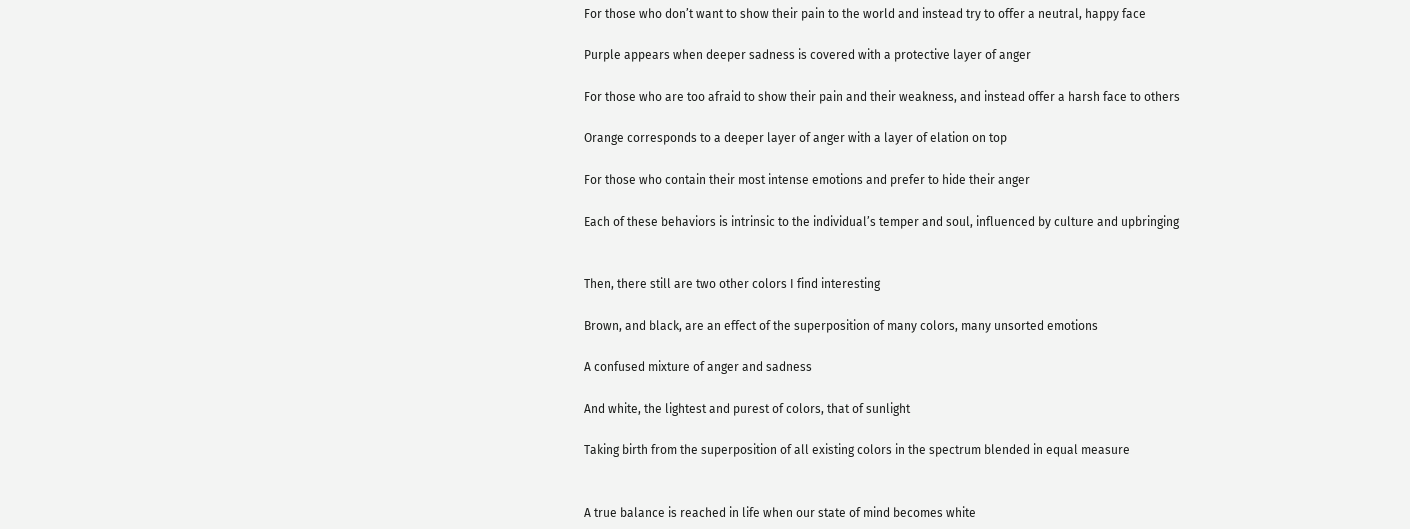For those who don’t want to show their pain to the world and instead try to offer a neutral, happy face

Purple appears when deeper sadness is covered with a protective layer of anger

For those who are too afraid to show their pain and their weakness, and instead offer a harsh face to others

Orange corresponds to a deeper layer of anger with a layer of elation on top

For those who contain their most intense emotions and prefer to hide their anger

Each of these behaviors is intrinsic to the individual’s temper and soul, influenced by culture and upbringing


Then, there still are two other colors I find interesting

Brown, and black, are an effect of the superposition of many colors, many unsorted emotions

A confused mixture of anger and sadness

And white, the lightest and purest of colors, that of sunlight

Taking birth from the superposition of all existing colors in the spectrum blended in equal measure


A true balance is reached in life when our state of mind becomes white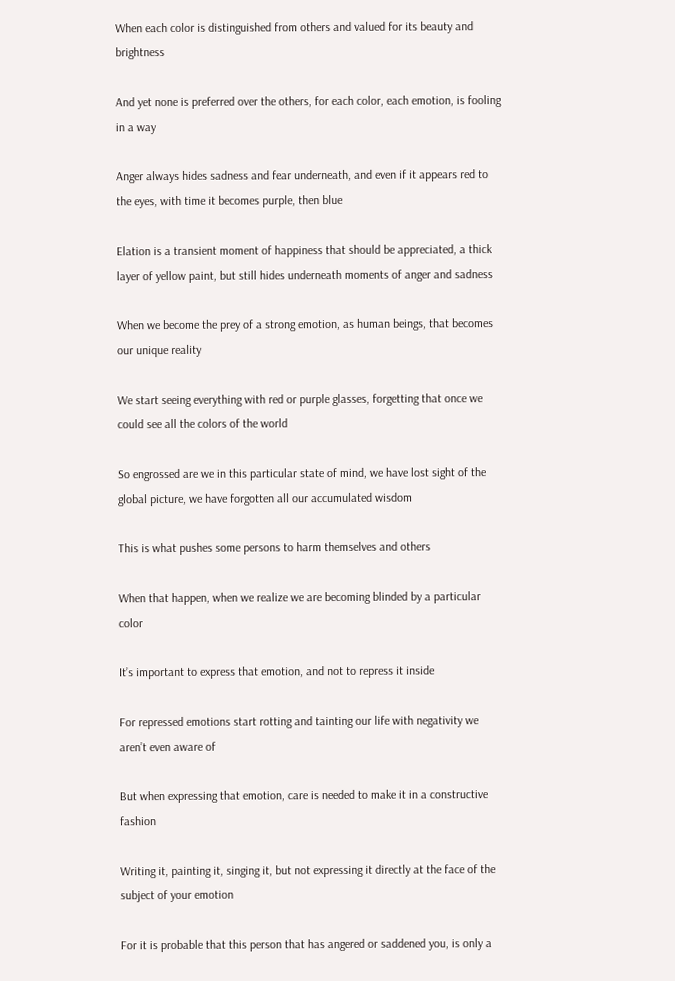When each color is distinguished from others and valued for its beauty and brightness

And yet none is preferred over the others, for each color, each emotion, is fooling in a way

Anger always hides sadness and fear underneath, and even if it appears red to the eyes, with time it becomes purple, then blue

Elation is a transient moment of happiness that should be appreciated, a thick layer of yellow paint, but still hides underneath moments of anger and sadness

When we become the prey of a strong emotion, as human beings, that becomes our unique reality

We start seeing everything with red or purple glasses, forgetting that once we could see all the colors of the world

So engrossed are we in this particular state of mind, we have lost sight of the global picture, we have forgotten all our accumulated wisdom

This is what pushes some persons to harm themselves and others

When that happen, when we realize we are becoming blinded by a particular color

It’s important to express that emotion, and not to repress it inside

For repressed emotions start rotting and tainting our life with negativity we aren’t even aware of

But when expressing that emotion, care is needed to make it in a constructive fashion

Writing it, painting it, singing it, but not expressing it directly at the face of the subject of your emotion

For it is probable that this person that has angered or saddened you, is only a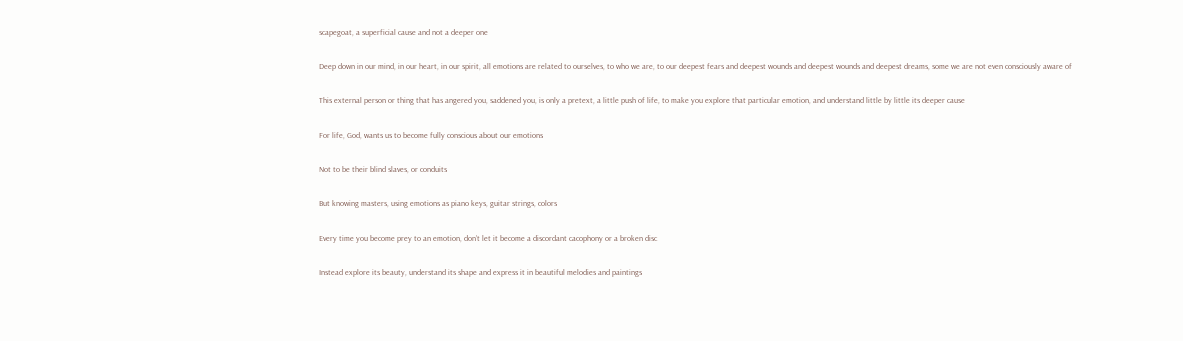scapegoat, a superficial cause and not a deeper one

Deep down in our mind, in our heart, in our spirit, all emotions are related to ourselves, to who we are, to our deepest fears and deepest wounds and deepest wounds and deepest dreams, some we are not even consciously aware of

This external person or thing that has angered you, saddened you, is only a pretext, a little push of life, to make you explore that particular emotion, and understand little by little its deeper cause

For life, God, wants us to become fully conscious about our emotions

Not to be their blind slaves, or conduits

But knowing masters, using emotions as piano keys, guitar strings, colors

Every time you become prey to an emotion, don’t let it become a discordant cacophony or a broken disc

Instead explore its beauty, understand its shape and express it in beautiful melodies and paintings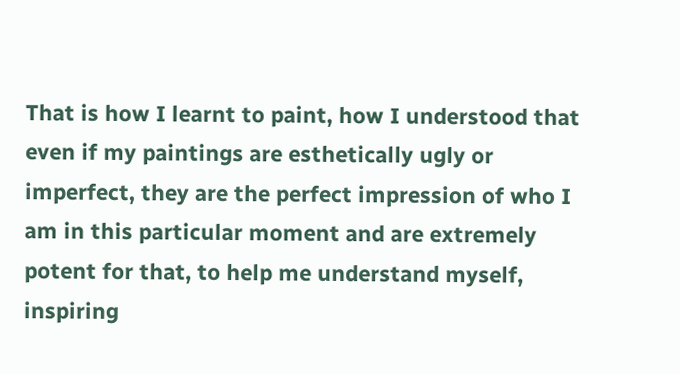That is how I learnt to paint, how I understood that even if my paintings are esthetically ugly or imperfect, they are the perfect impression of who I am in this particular moment and are extremely potent for that, to help me understand myself, inspiring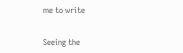me to write


Seeing the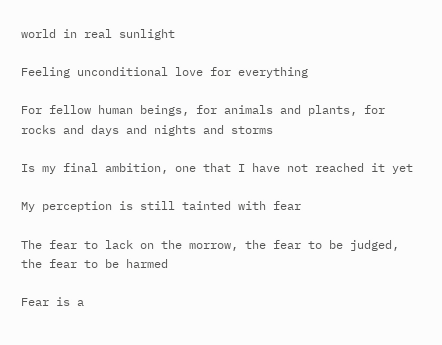world in real sunlight

Feeling unconditional love for everything

For fellow human beings, for animals and plants, for rocks and days and nights and storms

Is my final ambition, one that I have not reached it yet

My perception is still tainted with fear

The fear to lack on the morrow, the fear to be judged, the fear to be harmed

Fear is a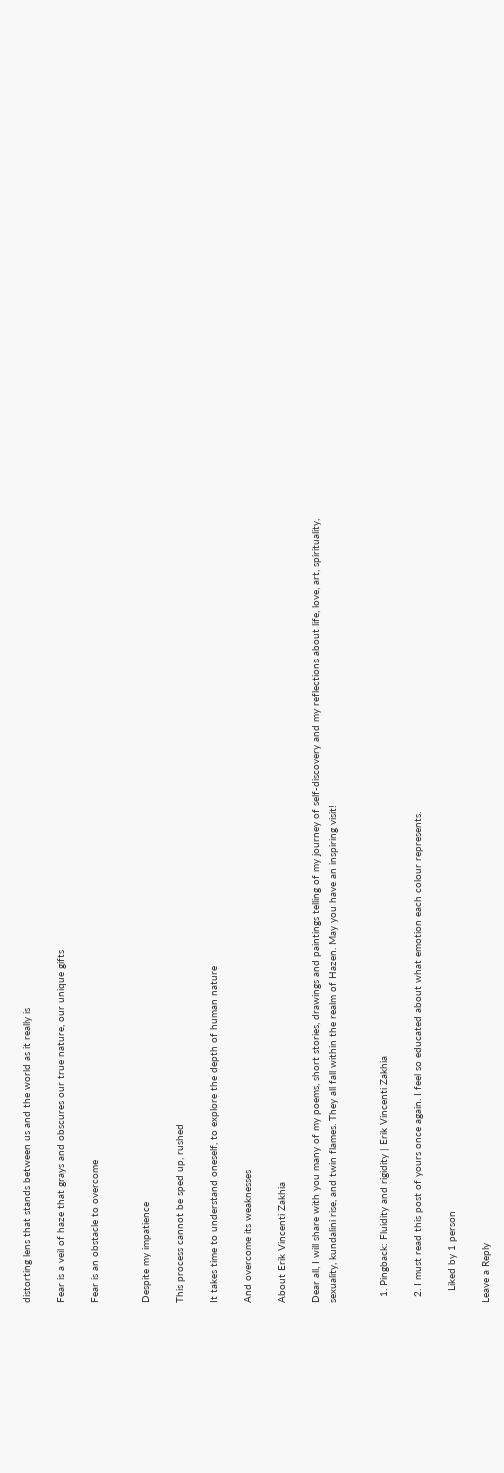distorting lens that stands between us and the world as it really is

Fear is a veil of haze that grays and obscures our true nature, our unique gifts

Fear is an obstacle to overcome


Despite my impatience

This process cannot be sped up, rushed

It takes time to understand oneself, to explore the depth of human nature

And overcome its weaknesses

About Erik Vincenti Zakhia

Dear all, I will share with you many of my poems, short stories, drawings and paintings telling of my journey of self-discovery and my reflections about life, love, art, spirituality, sexuality, kundalini rise, and twin flames. They all fall within the realm of Hazen. May you have an inspiring visit!


  1. Pingback: Fluidity and rigidity | Erik Vincenti Zakhia

  2. I must read this post of yours once again. I feel so educated about what emotion each colour represents.

    Liked by 1 person

Leave a Reply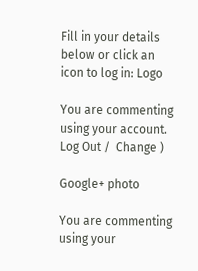Fill in your details below or click an icon to log in: Logo

You are commenting using your account. Log Out /  Change )

Google+ photo

You are commenting using your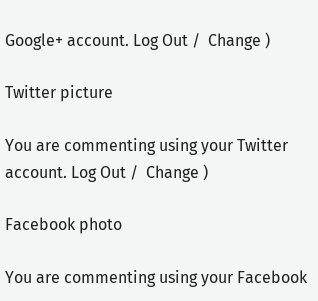Google+ account. Log Out /  Change )

Twitter picture

You are commenting using your Twitter account. Log Out /  Change )

Facebook photo

You are commenting using your Facebook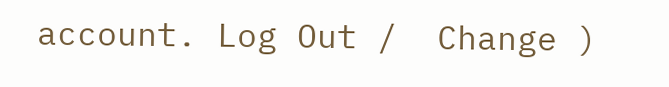account. Log Out /  Change )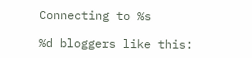Connecting to %s

%d bloggers like this: